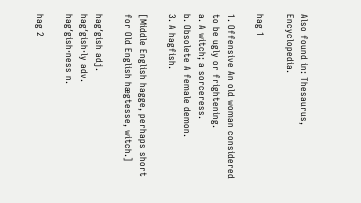Also found in: Thesaurus, Encyclopedia.

hag 1

1. Offensive An old woman considered to be ugly or frightening.
a. A witch; a sorceress.
b. Obsolete A female demon.
3. A hagfish.

[Middle English hagge, perhaps short for Old English hægtesse, witch.]

hag′gish adj.
hag′gish·ly adv.
hag′gish·ness n.

hag 2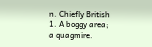n. Chiefly British
1. A boggy area; a quagmire.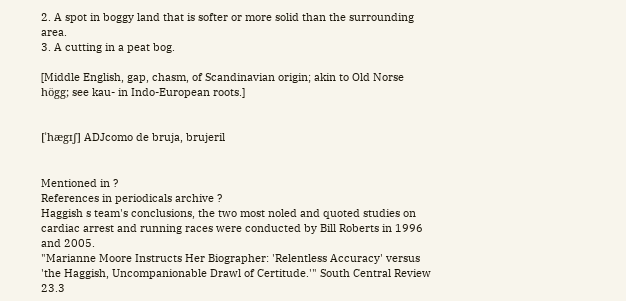2. A spot in boggy land that is softer or more solid than the surrounding area.
3. A cutting in a peat bog.

[Middle English, gap, chasm, of Scandinavian origin; akin to Old Norse högg; see kau- in Indo-European roots.]


[ˈhægɪʃ] ADJcomo de bruja, brujeril


Mentioned in ?
References in periodicals archive ?
Haggish s team's conclusions, the two most noled and quoted studies on cardiac arrest and running races were conducted by Bill Roberts in 1996 and 2005.
"Marianne Moore Instructs Her Biographer: 'Relentless Accuracy' versus 'the Haggish, Uncompanionable Drawl of Certitude.'" South Central Review 23.3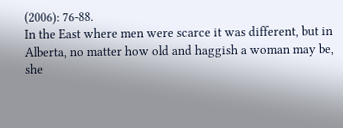(2006): 76-88.
In the East where men were scarce it was different, but in Alberta, no matter how old and haggish a woman may be, she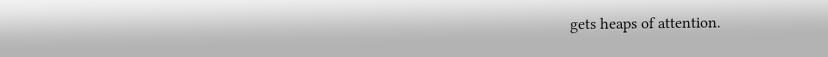gets heaps of attention.